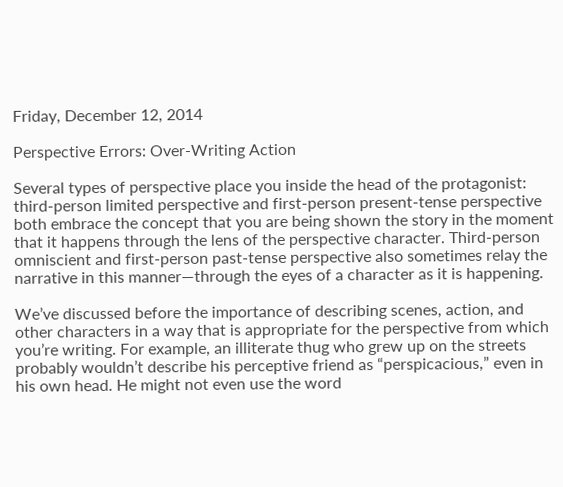Friday, December 12, 2014

Perspective Errors: Over-Writing Action

Several types of perspective place you inside the head of the protagonist: third-person limited perspective and first-person present-tense perspective both embrace the concept that you are being shown the story in the moment that it happens through the lens of the perspective character. Third-person omniscient and first-person past-tense perspective also sometimes relay the narrative in this manner—through the eyes of a character as it is happening.

We’ve discussed before the importance of describing scenes, action, and other characters in a way that is appropriate for the perspective from which you’re writing. For example, an illiterate thug who grew up on the streets probably wouldn’t describe his perceptive friend as “perspicacious,” even in his own head. He might not even use the word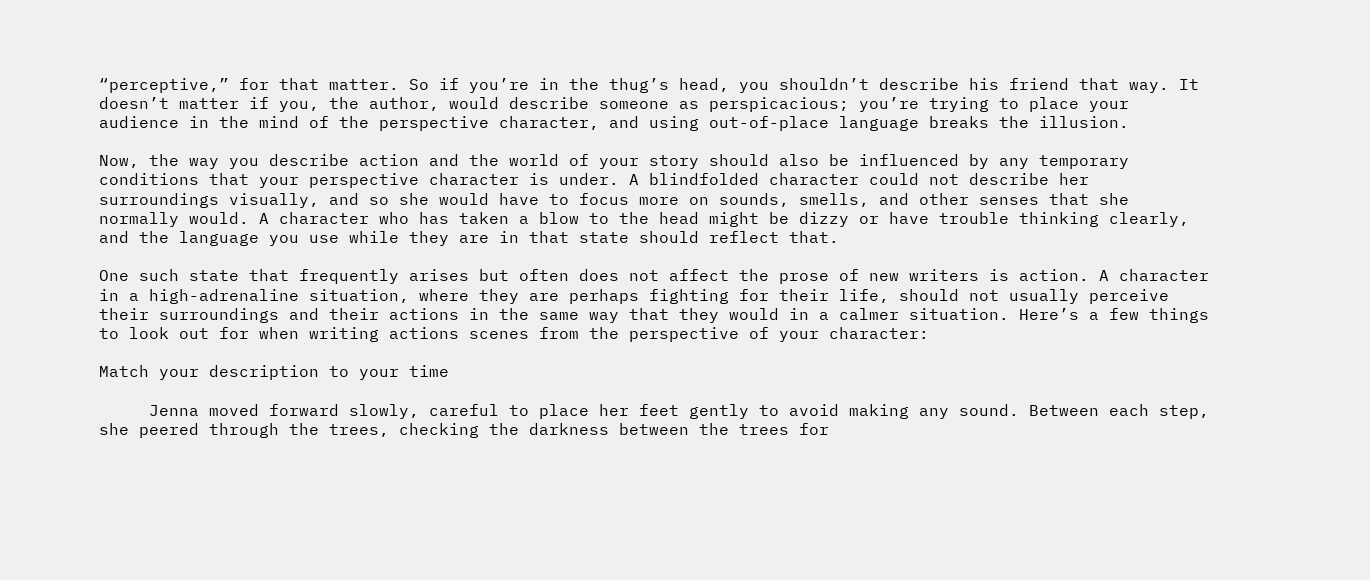“perceptive,” for that matter. So if you’re in the thug’s head, you shouldn’t describe his friend that way. It doesn’t matter if you, the author, would describe someone as perspicacious; you’re trying to place your audience in the mind of the perspective character, and using out-of-place language breaks the illusion.

Now, the way you describe action and the world of your story should also be influenced by any temporary conditions that your perspective character is under. A blindfolded character could not describe her surroundings visually, and so she would have to focus more on sounds, smells, and other senses that she normally would. A character who has taken a blow to the head might be dizzy or have trouble thinking clearly, and the language you use while they are in that state should reflect that.

One such state that frequently arises but often does not affect the prose of new writers is action. A character in a high-adrenaline situation, where they are perhaps fighting for their life, should not usually perceive their surroundings and their actions in the same way that they would in a calmer situation. Here’s a few things to look out for when writing actions scenes from the perspective of your character:

Match your description to your time

     Jenna moved forward slowly, careful to place her feet gently to avoid making any sound. Between each step, she peered through the trees, checking the darkness between the trees for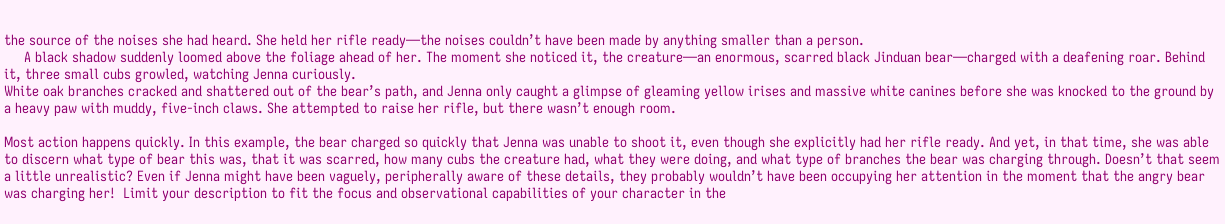the source of the noises she had heard. She held her rifle ready—the noises couldn’t have been made by anything smaller than a person.
     A black shadow suddenly loomed above the foliage ahead of her. The moment she noticed it, the creature—an enormous, scarred black Jinduan bear—charged with a deafening roar. Behind it, three small cubs growled, watching Jenna curiously.
White oak branches cracked and shattered out of the bear’s path, and Jenna only caught a glimpse of gleaming yellow irises and massive white canines before she was knocked to the ground by a heavy paw with muddy, five-inch claws. She attempted to raise her rifle, but there wasn’t enough room.

Most action happens quickly. In this example, the bear charged so quickly that Jenna was unable to shoot it, even though she explicitly had her rifle ready. And yet, in that time, she was able to discern what type of bear this was, that it was scarred, how many cubs the creature had, what they were doing, and what type of branches the bear was charging through. Doesn’t that seem a little unrealistic? Even if Jenna might have been vaguely, peripherally aware of these details, they probably wouldn’t have been occupying her attention in the moment that the angry bear was charging her!  Limit your description to fit the focus and observational capabilities of your character in the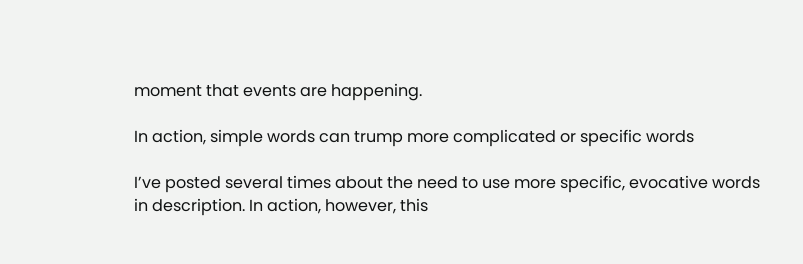moment that events are happening.

In action, simple words can trump more complicated or specific words

I’ve posted several times about the need to use more specific, evocative words in description. In action, however, this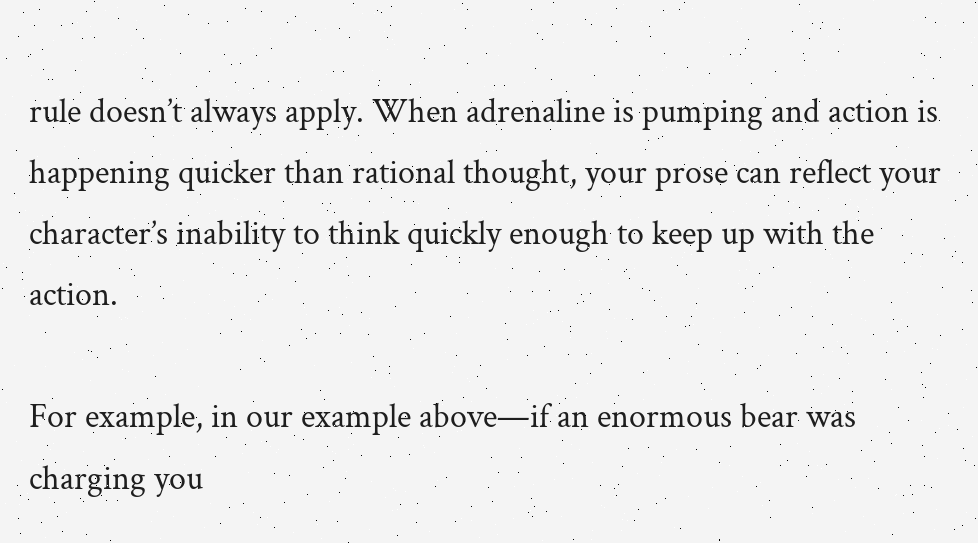rule doesn’t always apply. When adrenaline is pumping and action is happening quicker than rational thought, your prose can reflect your character’s inability to think quickly enough to keep up with the action.

For example, in our example above—if an enormous bear was charging you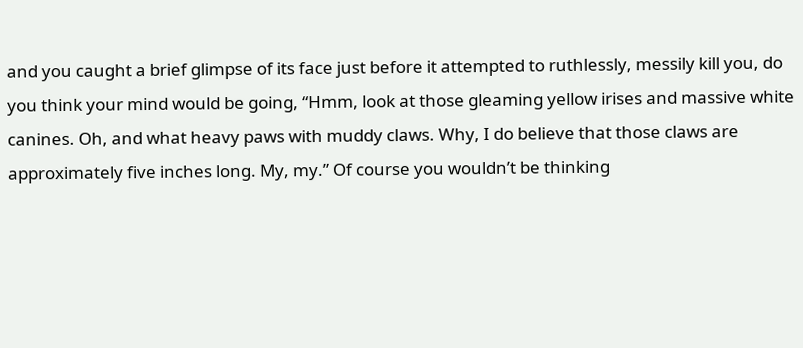and you caught a brief glimpse of its face just before it attempted to ruthlessly, messily kill you, do you think your mind would be going, “Hmm, look at those gleaming yellow irises and massive white canines. Oh, and what heavy paws with muddy claws. Why, I do believe that those claws are approximately five inches long. My, my.” Of course you wouldn’t be thinking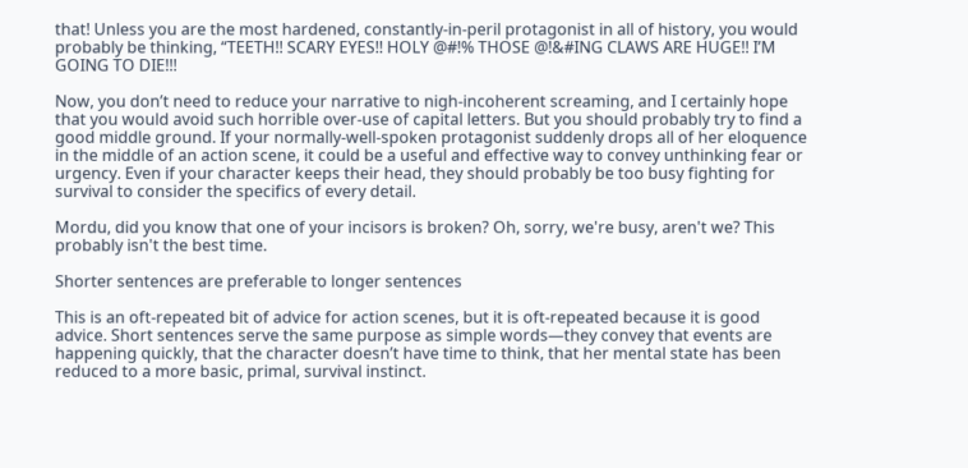that! Unless you are the most hardened, constantly-in-peril protagonist in all of history, you would probably be thinking, “TEETH!! SCARY EYES!! HOLY @#!% THOSE @!&#ING CLAWS ARE HUGE!! I’M GOING TO DIE!!!

Now, you don’t need to reduce your narrative to nigh-incoherent screaming, and I certainly hope that you would avoid such horrible over-use of capital letters. But you should probably try to find a good middle ground. If your normally-well-spoken protagonist suddenly drops all of her eloquence in the middle of an action scene, it could be a useful and effective way to convey unthinking fear or urgency. Even if your character keeps their head, they should probably be too busy fighting for survival to consider the specifics of every detail.

Mordu, did you know that one of your incisors is broken? Oh, sorry, we're busy, aren't we? This probably isn't the best time.

Shorter sentences are preferable to longer sentences

This is an oft-repeated bit of advice for action scenes, but it is oft-repeated because it is good advice. Short sentences serve the same purpose as simple words—they convey that events are happening quickly, that the character doesn’t have time to think, that her mental state has been reduced to a more basic, primal, survival instinct.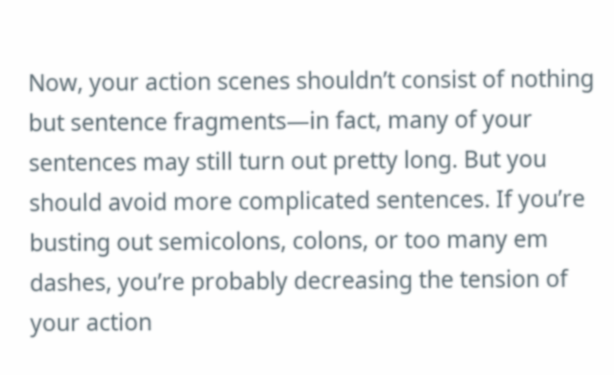Now, your action scenes shouldn’t consist of nothing but sentence fragments—in fact, many of your sentences may still turn out pretty long. But you should avoid more complicated sentences. If you’re busting out semicolons, colons, or too many em dashes, you’re probably decreasing the tension of your action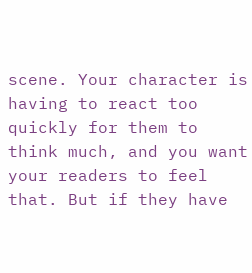scene. Your character is having to react too quickly for them to think much, and you want your readers to feel that. But if they have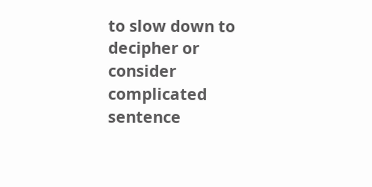to slow down to decipher or consider complicated sentence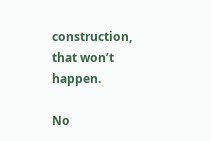construction, that won’t happen.

No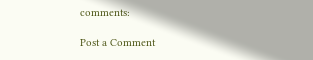comments:

Post a Comment